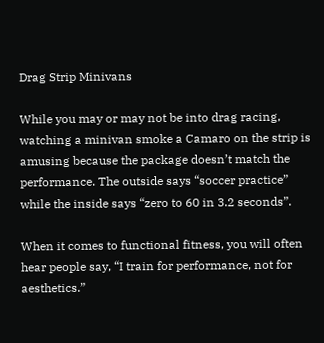Drag Strip Minivans

While you may or may not be into drag racing, watching a minivan smoke a Camaro on the strip is amusing because the package doesn’t match the performance. The outside says “soccer practice” while the inside says “zero to 60 in 3.2 seconds”.

When it comes to functional fitness, you will often hear people say, “I train for performance, not for aesthetics.”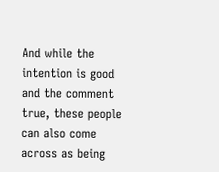And while the intention is good and the comment true, these people can also come across as being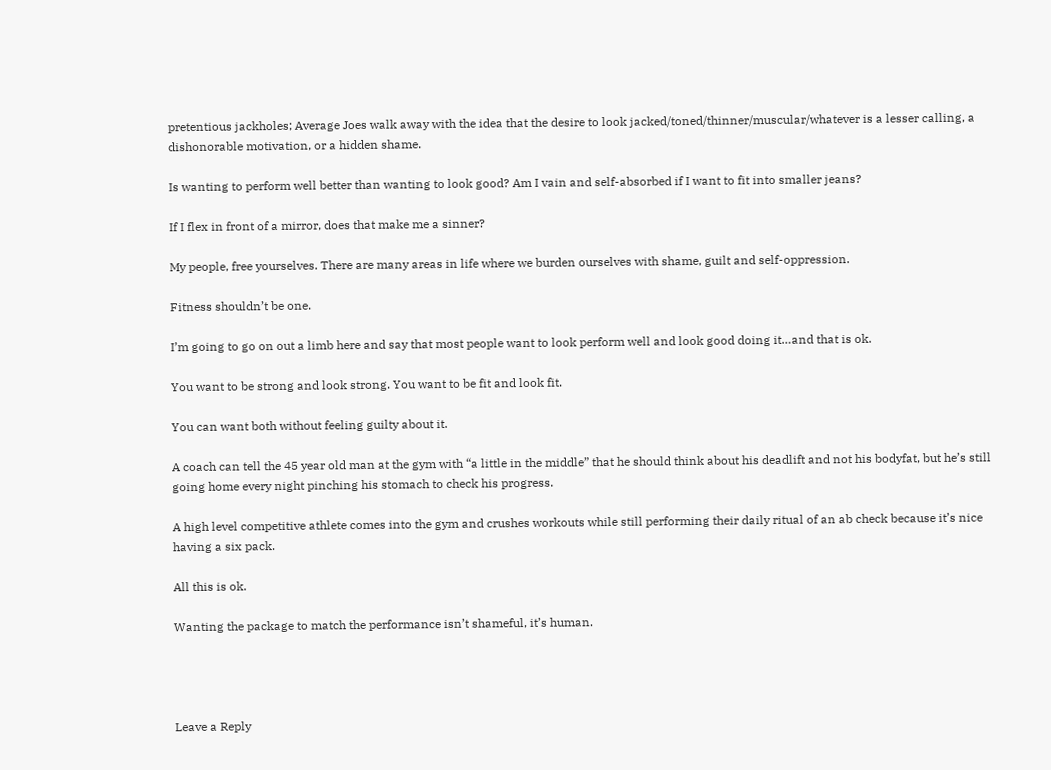pretentious jackholes; Average Joes walk away with the idea that the desire to look jacked/toned/thinner/muscular/whatever is a lesser calling, a dishonorable motivation, or a hidden shame.

Is wanting to perform well better than wanting to look good? Am I vain and self-absorbed if I want to fit into smaller jeans?

If I flex in front of a mirror, does that make me a sinner?

My people, free yourselves. There are many areas in life where we burden ourselves with shame, guilt and self-oppression.

Fitness shouldn’t be one.

I’m going to go on out a limb here and say that most people want to look perform well and look good doing it…and that is ok.

You want to be strong and look strong. You want to be fit and look fit.

You can want both without feeling guilty about it.

A coach can tell the 45 year old man at the gym with “a little in the middle” that he should think about his deadlift and not his bodyfat, but he’s still going home every night pinching his stomach to check his progress.

A high level competitive athlete comes into the gym and crushes workouts while still performing their daily ritual of an ab check because it’s nice having a six pack.

All this is ok.

Wanting the package to match the performance isn’t shameful, it’s human.




Leave a Reply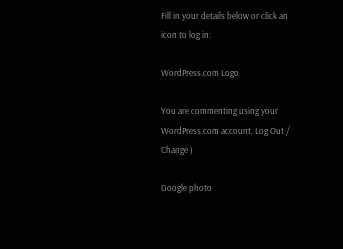Fill in your details below or click an icon to log in:

WordPress.com Logo

You are commenting using your WordPress.com account. Log Out /  Change )

Google photo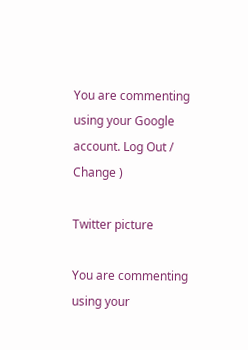You are commenting using your Google account. Log Out /  Change )

Twitter picture

You are commenting using your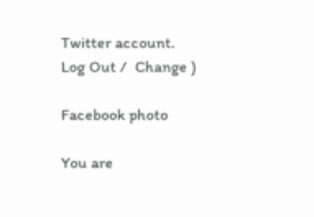Twitter account. Log Out /  Change )

Facebook photo

You are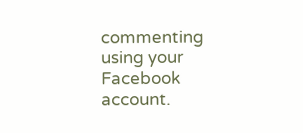commenting using your Facebook account.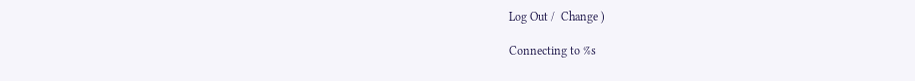Log Out /  Change )

Connecting to %s